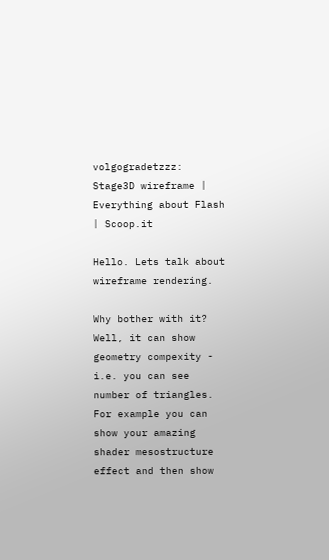volgogradetzzz: Stage3D wireframe | Everything about Flash | Scoop.it

Hello. Lets talk about wireframe rendering.

Why bother with it? Well, it can show geometry compexity - i.e. you can see number of triangles. For example you can show your amazing shader mesostructure effect and then show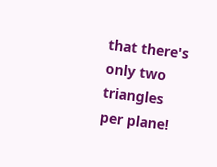that there's only two triangles per plane!